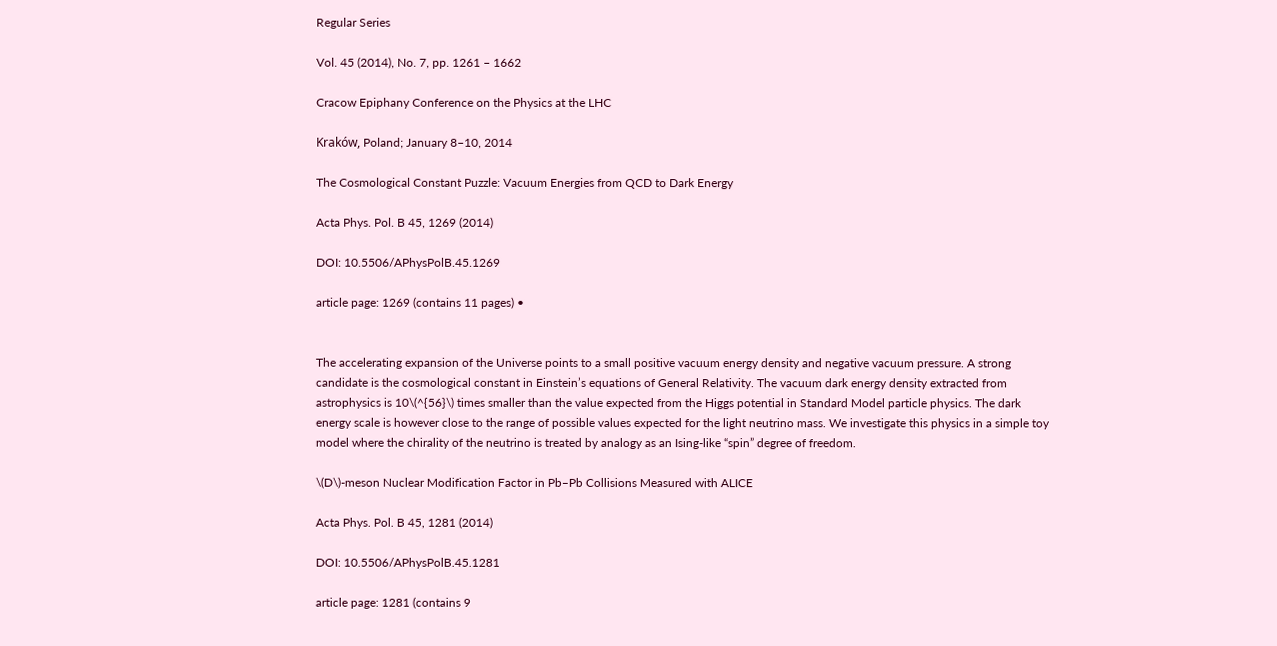Regular Series

Vol. 45 (2014), No. 7, pp. 1261 – 1662

Cracow Epiphany Conference on the Physics at the LHC

Kraków, Poland; January 8–10, 2014

The Cosmological Constant Puzzle: Vacuum Energies from QCD to Dark Energy

Acta Phys. Pol. B 45, 1269 (2014)

DOI: 10.5506/APhysPolB.45.1269

article page: 1269 (contains 11 pages) •


The accelerating expansion of the Universe points to a small positive vacuum energy density and negative vacuum pressure. A strong candidate is the cosmological constant in Einstein’s equations of General Relativity. The vacuum dark energy density extracted from astrophysics is 10\(^{56}\) times smaller than the value expected from the Higgs potential in Standard Model particle physics. The dark energy scale is however close to the range of possible values expected for the light neutrino mass. We investigate this physics in a simple toy model where the chirality of the neutrino is treated by analogy as an Ising-like “spin” degree of freedom.

\(D\)-meson Nuclear Modification Factor in Pb–Pb Collisions Measured with ALICE

Acta Phys. Pol. B 45, 1281 (2014)

DOI: 10.5506/APhysPolB.45.1281

article page: 1281 (contains 9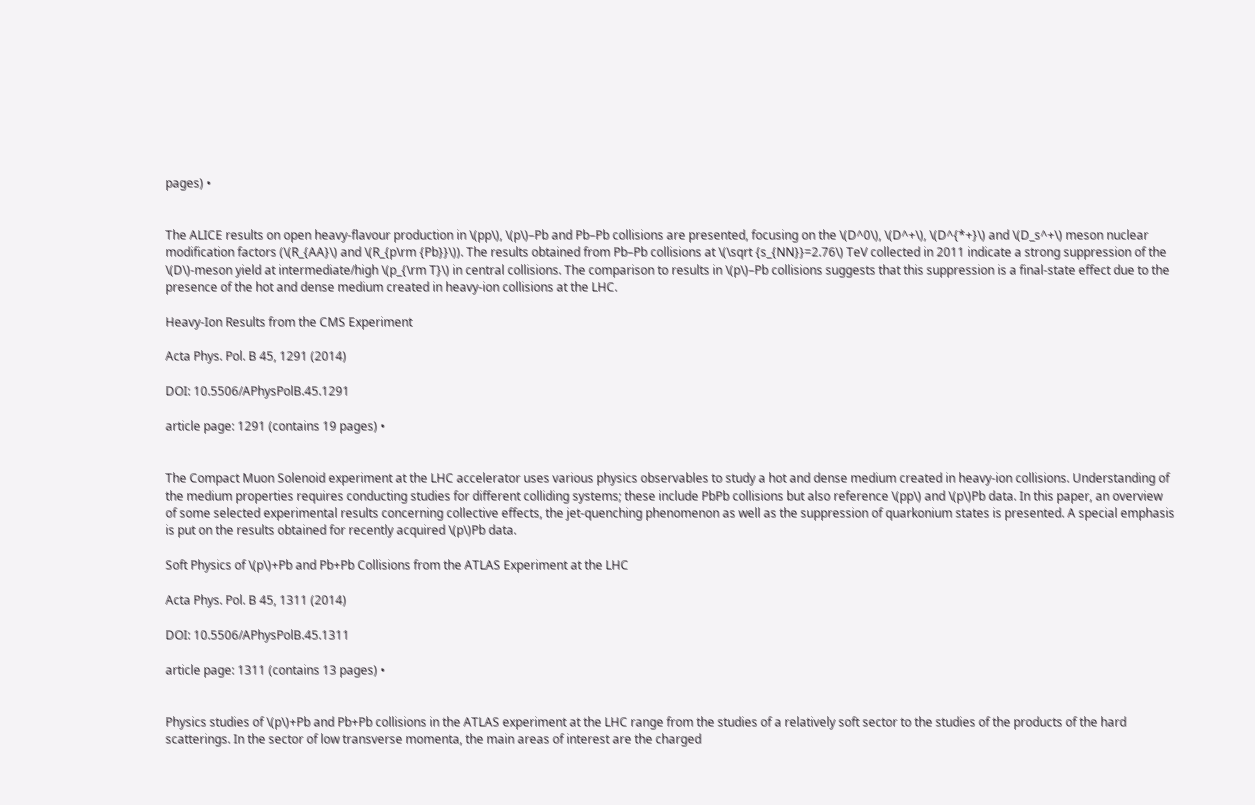pages) •


The ALICE results on open heavy-flavour production in \(pp\), \(p\)–Pb and Pb–Pb collisions are presented, focusing on the \(D^0\), \(D^+\), \(D^{*+}\) and \(D_s^+\) meson nuclear modification factors (\(R_{AA}\) and \(R_{p\rm {Pb}}\)). The results obtained from Pb–Pb collisions at \(\sqrt {s_{NN}}=2.76\) TeV collected in 2011 indicate a strong suppression of the \(D\)-meson yield at intermediate/high \(p_{\rm T}\) in central collisions. The comparison to results in \(p\)–Pb collisions suggests that this suppression is a final-state effect due to the presence of the hot and dense medium created in heavy-ion collisions at the LHC.

Heavy-Ion Results from the CMS Experiment

Acta Phys. Pol. B 45, 1291 (2014)

DOI: 10.5506/APhysPolB.45.1291

article page: 1291 (contains 19 pages) •


The Compact Muon Solenoid experiment at the LHC accelerator uses various physics observables to study a hot and dense medium created in heavy-ion collisions. Understanding of the medium properties requires conducting studies for different colliding systems; these include PbPb collisions but also reference \(pp\) and \(p\)Pb data. In this paper, an overview of some selected experimental results concerning collective effects, the jet-quenching phenomenon as well as the suppression of quarkonium states is presented. A special emphasis is put on the results obtained for recently acquired \(p\)Pb data.

Soft Physics of \(p\)+Pb and Pb+Pb Collisions from the ATLAS Experiment at the LHC

Acta Phys. Pol. B 45, 1311 (2014)

DOI: 10.5506/APhysPolB.45.1311

article page: 1311 (contains 13 pages) •


Physics studies of \(p\)+Pb and Pb+Pb collisions in the ATLAS experiment at the LHC range from the studies of a relatively soft sector to the studies of the products of the hard scatterings. In the sector of low transverse momenta, the main areas of interest are the charged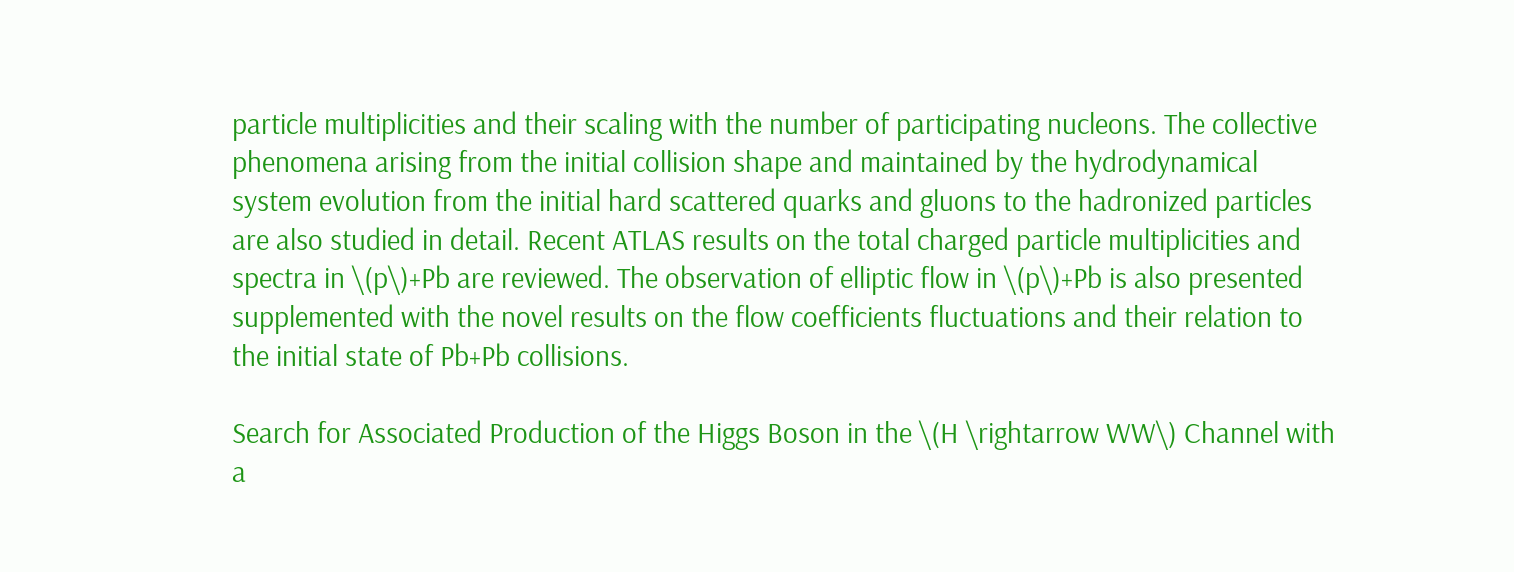particle multiplicities and their scaling with the number of participating nucleons. The collective phenomena arising from the initial collision shape and maintained by the hydrodynamical system evolution from the initial hard scattered quarks and gluons to the hadronized particles are also studied in detail. Recent ATLAS results on the total charged particle multiplicities and spectra in \(p\)+Pb are reviewed. The observation of elliptic flow in \(p\)+Pb is also presented supplemented with the novel results on the flow coefficients fluctuations and their relation to the initial state of Pb+Pb collisions.

Search for Associated Production of the Higgs Boson in the \(H \rightarrow WW\) Channel with a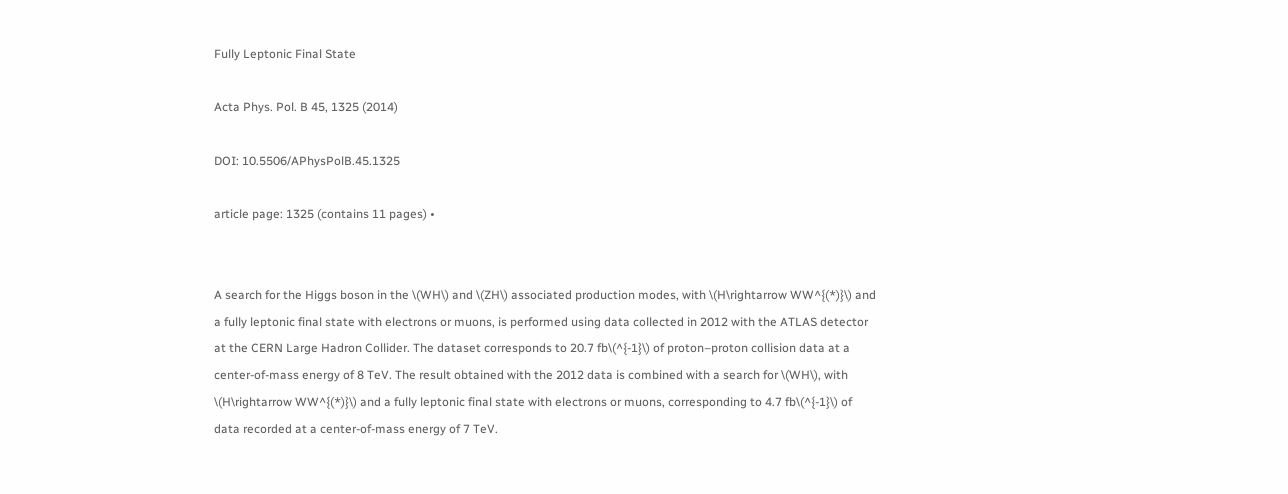Fully Leptonic Final State

Acta Phys. Pol. B 45, 1325 (2014)

DOI: 10.5506/APhysPolB.45.1325

article page: 1325 (contains 11 pages) •


A search for the Higgs boson in the \(WH\) and \(ZH\) associated production modes, with \(H\rightarrow WW^{(*)}\) and a fully leptonic final state with electrons or muons, is performed using data collected in 2012 with the ATLAS detector at the CERN Large Hadron Collider. The dataset corresponds to 20.7 fb\(^{-1}\) of proton–proton collision data at a center-of-mass energy of 8 TeV. The result obtained with the 2012 data is combined with a search for \(WH\), with \(H\rightarrow WW^{(*)}\) and a fully leptonic final state with electrons or muons, corresponding to 4.7 fb\(^{-1}\) of data recorded at a center-of-mass energy of 7 TeV.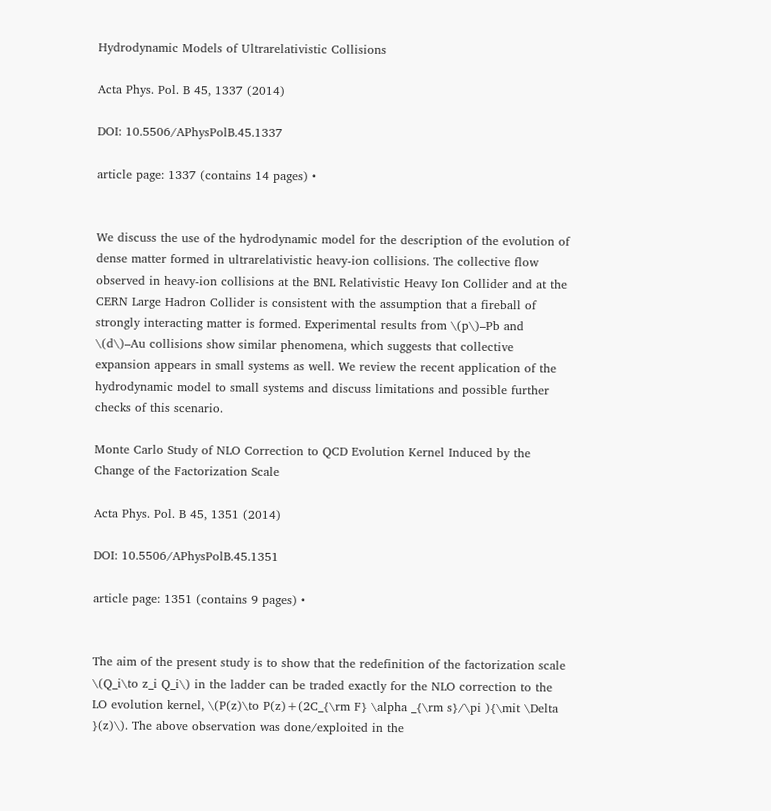Hydrodynamic Models of Ultrarelativistic Collisions

Acta Phys. Pol. B 45, 1337 (2014)

DOI: 10.5506/APhysPolB.45.1337

article page: 1337 (contains 14 pages) •


We discuss the use of the hydrodynamic model for the description of the evolution of dense matter formed in ultrarelativistic heavy-ion collisions. The collective flow observed in heavy-ion collisions at the BNL Relativistic Heavy Ion Collider and at the CERN Large Hadron Collider is consistent with the assumption that a fireball of strongly interacting matter is formed. Experimental results from \(p\)–Pb and \(d\)–Au collisions show similar phenomena, which suggests that collective expansion appears in small systems as well. We review the recent application of the hydrodynamic model to small systems and discuss limitations and possible further checks of this scenario.

Monte Carlo Study of NLO Correction to QCD Evolution Kernel Induced by the Change of the Factorization Scale

Acta Phys. Pol. B 45, 1351 (2014)

DOI: 10.5506/APhysPolB.45.1351

article page: 1351 (contains 9 pages) •


The aim of the present study is to show that the redefinition of the factorization scale \(Q_i\to z_i Q_i\) in the ladder can be traded exactly for the NLO correction to the LO evolution kernel, \(P(z)\to P(z)+(2C_{\rm F} \alpha _{\rm s}/\pi ){\mit \Delta }(z)\). The above observation was done/exploited in the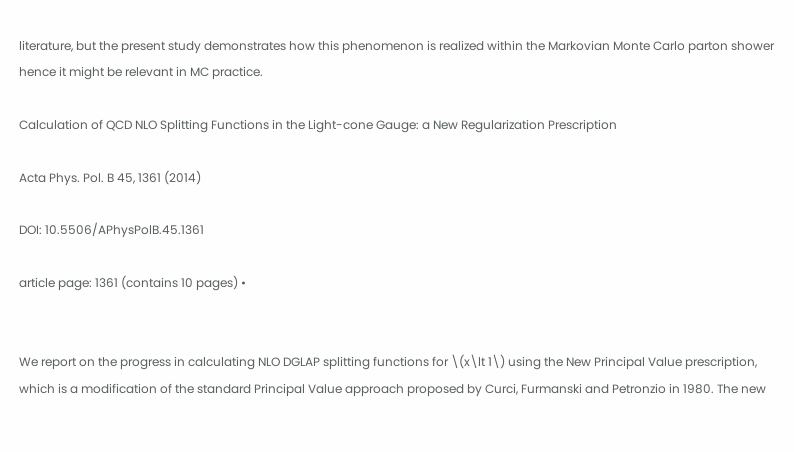literature, but the present study demonstrates how this phenomenon is realized within the Markovian Monte Carlo parton shower hence it might be relevant in MC practice.

Calculation of QCD NLO Splitting Functions in the Light-cone Gauge: a New Regularization Prescription

Acta Phys. Pol. B 45, 1361 (2014)

DOI: 10.5506/APhysPolB.45.1361

article page: 1361 (contains 10 pages) •


We report on the progress in calculating NLO DGLAP splitting functions for \(x\lt 1\) using the New Principal Value prescription, which is a modification of the standard Principal Value approach proposed by Curci, Furmanski and Petronzio in 1980. The new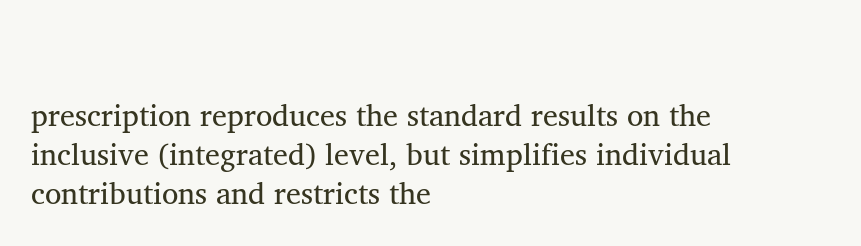prescription reproduces the standard results on the inclusive (integrated) level, but simplifies individual contributions and restricts the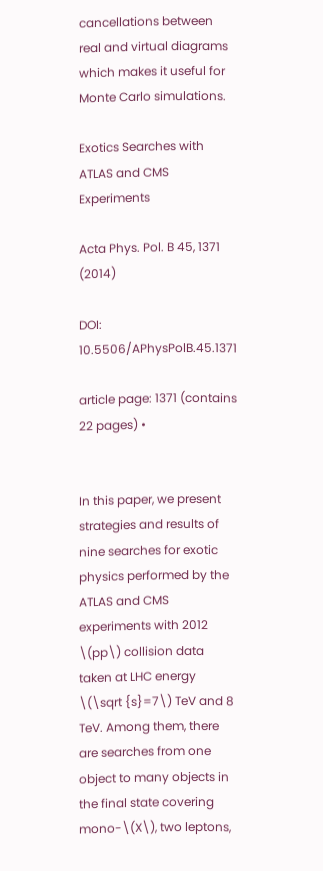cancellations between real and virtual diagrams which makes it useful for Monte Carlo simulations.

Exotics Searches with ATLAS and CMS Experiments

Acta Phys. Pol. B 45, 1371 (2014)

DOI: 10.5506/APhysPolB.45.1371

article page: 1371 (contains 22 pages) •


In this paper, we present strategies and results of nine searches for exotic physics performed by the ATLAS and CMS experiments with 2012 \(pp\) collision data taken at LHC energy \(\sqrt {s}=7\) TeV and 8 TeV. Among them, there are searches from one object to many objects in the final state covering mono-\(X\), two leptons,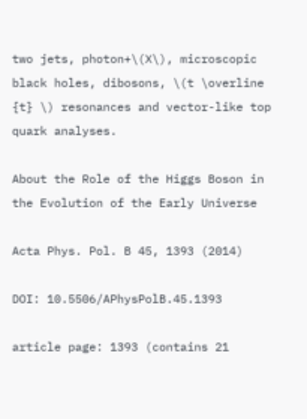two jets, photon+\(X\), microscopic black holes, dibosons, \(t \overline {t} \) resonances and vector-like top quark analyses.

About the Role of the Higgs Boson in the Evolution of the Early Universe

Acta Phys. Pol. B 45, 1393 (2014)

DOI: 10.5506/APhysPolB.45.1393

article page: 1393 (contains 21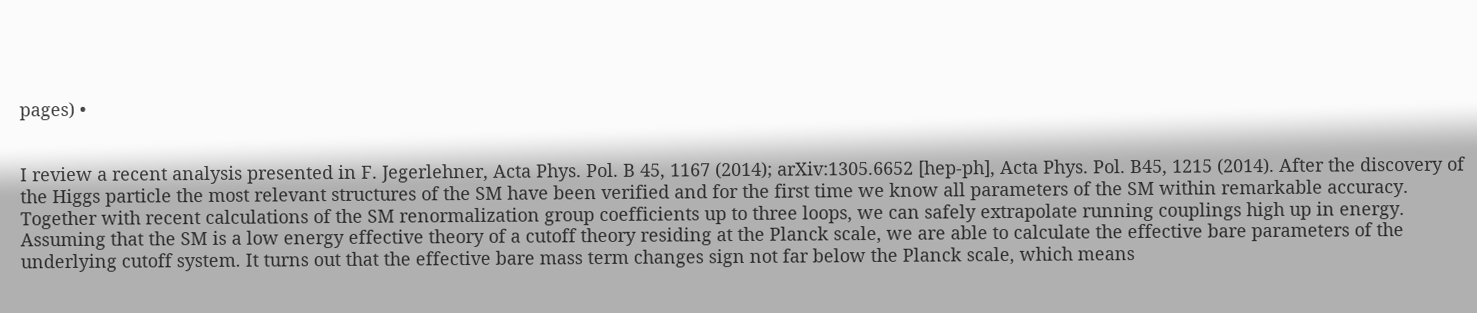pages) •


I review a recent analysis presented in F. Jegerlehner, Acta Phys. Pol. B 45, 1167 (2014); arXiv:1305.6652 [hep-ph], Acta Phys. Pol. B45, 1215 (2014). After the discovery of the Higgs particle the most relevant structures of the SM have been verified and for the first time we know all parameters of the SM within remarkable accuracy. Together with recent calculations of the SM renormalization group coefficients up to three loops, we can safely extrapolate running couplings high up in energy. Assuming that the SM is a low energy effective theory of a cutoff theory residing at the Planck scale, we are able to calculate the effective bare parameters of the underlying cutoff system. It turns out that the effective bare mass term changes sign not far below the Planck scale, which means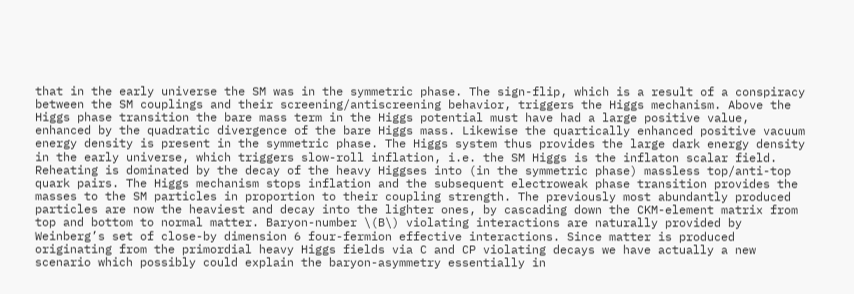that in the early universe the SM was in the symmetric phase. The sign-flip, which is a result of a conspiracy between the SM couplings and their screening/antiscreening behavior, triggers the Higgs mechanism. Above the Higgs phase transition the bare mass term in the Higgs potential must have had a large positive value, enhanced by the quadratic divergence of the bare Higgs mass. Likewise the quartically enhanced positive vacuum energy density is present in the symmetric phase. The Higgs system thus provides the large dark energy density in the early universe, which triggers slow-roll inflation, i.e. the SM Higgs is the inflaton scalar field. Reheating is dominated by the decay of the heavy Higgses into (in the symmetric phase) massless top/anti-top quark pairs. The Higgs mechanism stops inflation and the subsequent electroweak phase transition provides the masses to the SM particles in proportion to their coupling strength. The previously most abundantly produced particles are now the heaviest and decay into the lighter ones, by cascading down the CKM-element matrix from top and bottom to normal matter. Baryon-number \(B\) violating interactions are naturally provided by Weinberg’s set of close-by dimension 6 four-fermion effective interactions. Since matter is produced originating from the primordial heavy Higgs fields via C and CP violating decays we have actually a new scenario which possibly could explain the baryon-asymmetry essentially in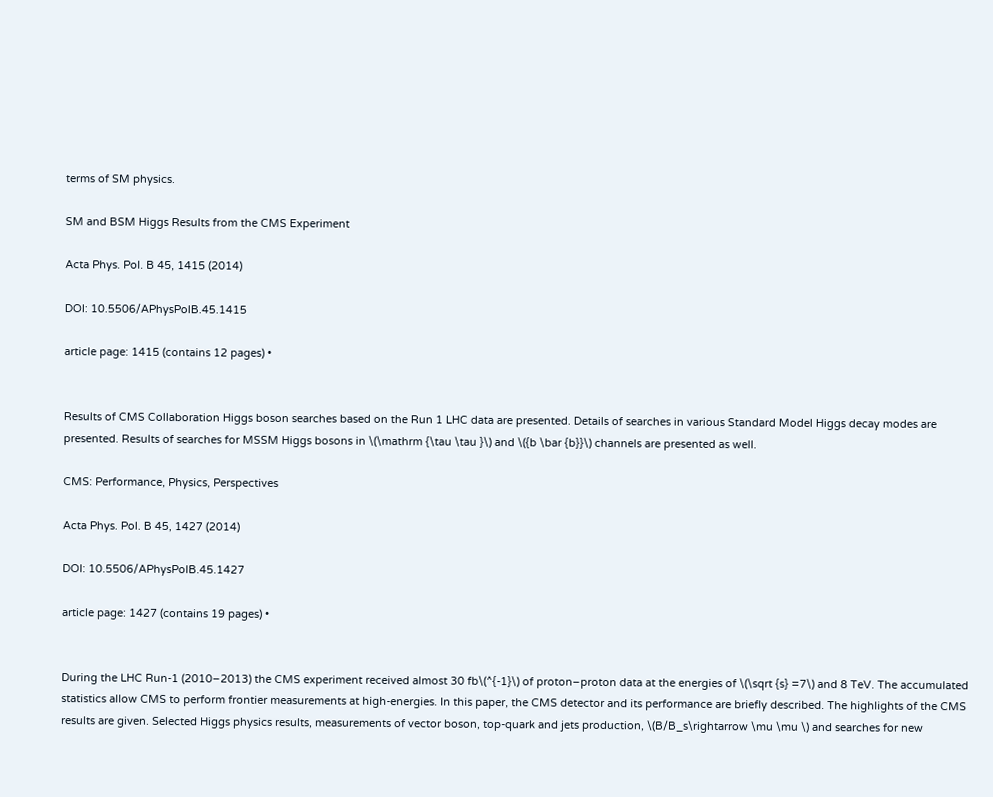terms of SM physics.

SM and BSM Higgs Results from the CMS Experiment

Acta Phys. Pol. B 45, 1415 (2014)

DOI: 10.5506/APhysPolB.45.1415

article page: 1415 (contains 12 pages) •


Results of CMS Collaboration Higgs boson searches based on the Run 1 LHC data are presented. Details of searches in various Standard Model Higgs decay modes are presented. Results of searches for MSSM Higgs bosons in \(\mathrm {\tau \tau }\) and \({b \bar {b}}\) channels are presented as well.

CMS: Performance, Physics, Perspectives

Acta Phys. Pol. B 45, 1427 (2014)

DOI: 10.5506/APhysPolB.45.1427

article page: 1427 (contains 19 pages) •


During the LHC Run-1 (2010–2013) the CMS experiment received almost 30 fb\(^{-1}\) of proton–proton data at the energies of \(\sqrt {s} =7\) and 8 TeV. The accumulated statistics allow CMS to perform frontier measurements at high-energies. In this paper, the CMS detector and its performance are briefly described. The highlights of the CMS results are given. Selected Higgs physics results, measurements of vector boson, top-quark and jets production, \(B/B_s\rightarrow \mu \mu \) and searches for new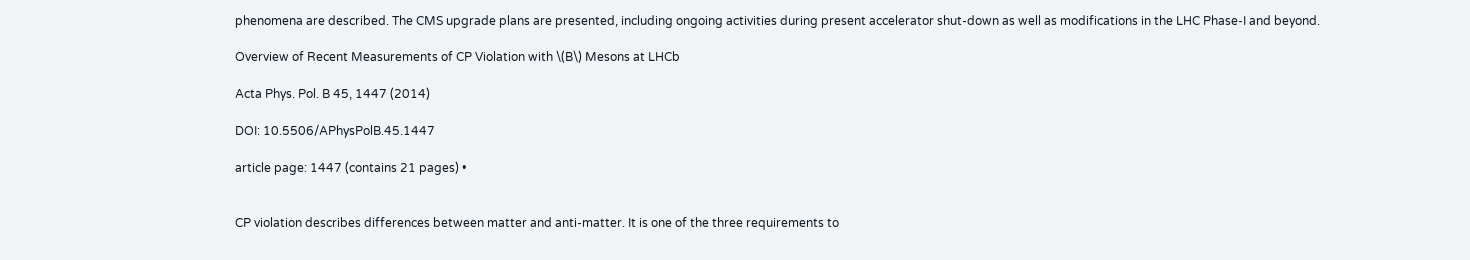phenomena are described. The CMS upgrade plans are presented, including ongoing activities during present accelerator shut-down as well as modifications in the LHC Phase-I and beyond.

Overview of Recent Measurements of CP Violation with \(B\) Mesons at LHCb

Acta Phys. Pol. B 45, 1447 (2014)

DOI: 10.5506/APhysPolB.45.1447

article page: 1447 (contains 21 pages) •


CP violation describes differences between matter and anti-matter. It is one of the three requirements to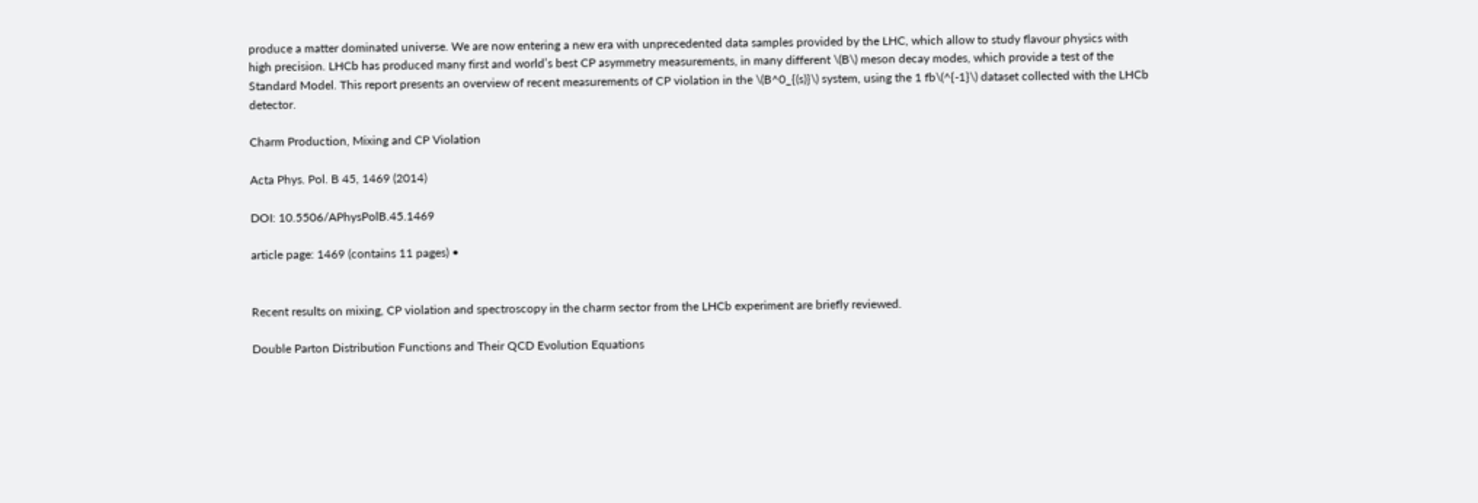produce a matter dominated universe. We are now entering a new era with unprecedented data samples provided by the LHC, which allow to study flavour physics with high precision. LHCb has produced many first and world’s best CP asymmetry measurements, in many different \(B\) meson decay modes, which provide a test of the Standard Model. This report presents an overview of recent measurements of CP violation in the \(B^0_{(s)}\) system, using the 1 fb\(^{-1}\) dataset collected with the LHCb detector.

Charm Production, Mixing and CP Violation

Acta Phys. Pol. B 45, 1469 (2014)

DOI: 10.5506/APhysPolB.45.1469

article page: 1469 (contains 11 pages) •


Recent results on mixing, CP violation and spectroscopy in the charm sector from the LHCb experiment are briefly reviewed.

Double Parton Distribution Functions and Their QCD Evolution Equations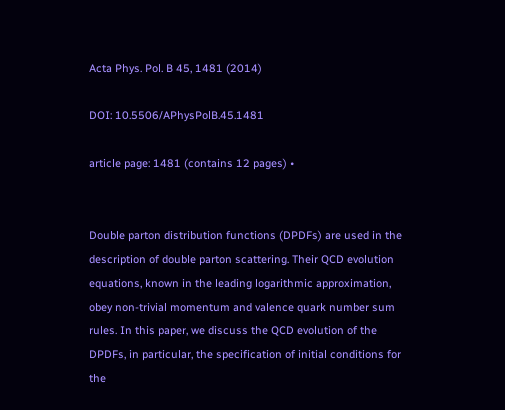Acta Phys. Pol. B 45, 1481 (2014)

DOI: 10.5506/APhysPolB.45.1481

article page: 1481 (contains 12 pages) •


Double parton distribution functions (DPDFs) are used in the description of double parton scattering. Their QCD evolution equations, known in the leading logarithmic approximation, obey non-trivial momentum and valence quark number sum rules. In this paper, we discuss the QCD evolution of the DPDFs, in particular, the specification of initial conditions for the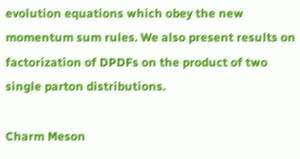evolution equations which obey the new momentum sum rules. We also present results on factorization of DPDFs on the product of two single parton distributions.

Charm Meson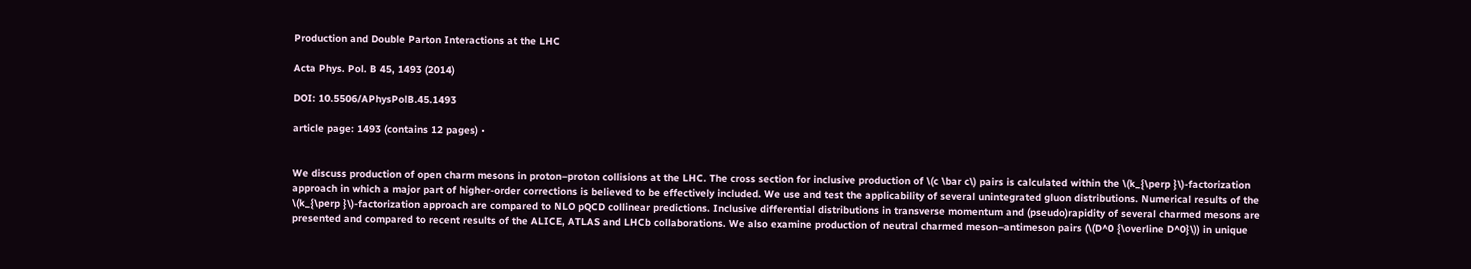Production and Double Parton Interactions at the LHC

Acta Phys. Pol. B 45, 1493 (2014)

DOI: 10.5506/APhysPolB.45.1493

article page: 1493 (contains 12 pages) •


We discuss production of open charm mesons in proton–proton collisions at the LHC. The cross section for inclusive production of \(c \bar c\) pairs is calculated within the \(k_{\perp }\)-factorization approach in which a major part of higher-order corrections is believed to be effectively included. We use and test the applicability of several unintegrated gluon distributions. Numerical results of the \(k_{\perp }\)-factorization approach are compared to NLO pQCD collinear predictions. Inclusive differential distributions in transverse momentum and (pseudo)rapidity of several charmed mesons are presented and compared to recent results of the ALICE, ATLAS and LHCb collaborations. We also examine production of neutral charmed meson–antimeson pairs (\(D^0 {\overline D^0}\)) in unique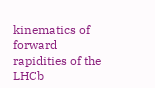kinematics of forward rapidities of the LHCb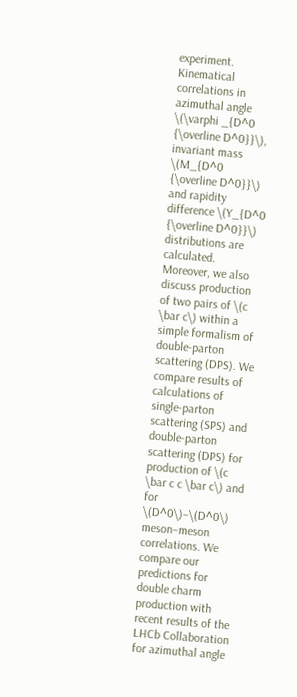experiment. Kinematical correlations in azimuthal angle \(\varphi _{D^0 {\overline D^0}}\), invariant mass \(M_{D^0 {\overline D^0}}\) and rapidity difference \(Y_{D^0 {\overline D^0}}\) distributions are calculated. Moreover, we also discuss production of two pairs of \(c \bar c\) within a simple formalism of double-parton scattering (DPS). We compare results of calculations of single-parton scattering (SPS) and double-parton scattering (DPS) for production of \(c \bar c c \bar c\) and for \(D^0\)–\(D^0\) meson–meson correlations. We compare our predictions for double charm production with recent results of the LHCb Collaboration for azimuthal angle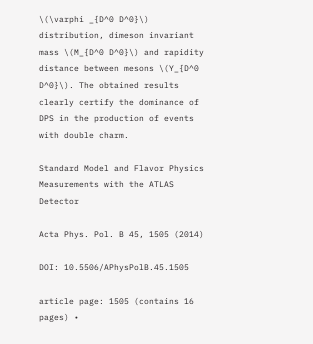\(\varphi _{D^0 D^0}\) distribution, dimeson invariant mass \(M_{D^0 D^0}\) and rapidity distance between mesons \(Y_{D^0 D^0}\). The obtained results clearly certify the dominance of DPS in the production of events with double charm.

Standard Model and Flavor Physics Measurements with the ATLAS Detector

Acta Phys. Pol. B 45, 1505 (2014)

DOI: 10.5506/APhysPolB.45.1505

article page: 1505 (contains 16 pages) •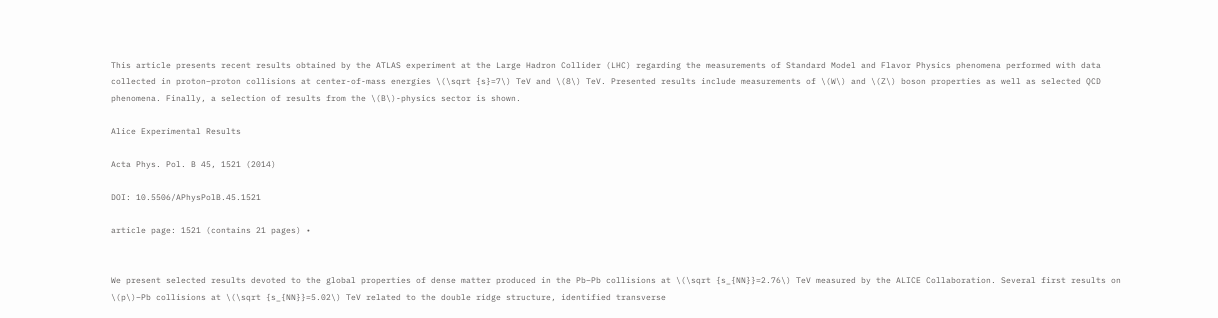This article presents recent results obtained by the ATLAS experiment at the Large Hadron Collider (LHC) regarding the measurements of Standard Model and Flavor Physics phenomena performed with data collected in proton–proton collisions at center-of-mass energies \(\sqrt {s}=7\) TeV and \(8\) TeV. Presented results include measurements of \(W\) and \(Z\) boson properties as well as selected QCD phenomena. Finally, a selection of results from the \(B\)-physics sector is shown.

Alice Experimental Results

Acta Phys. Pol. B 45, 1521 (2014)

DOI: 10.5506/APhysPolB.45.1521

article page: 1521 (contains 21 pages) •


We present selected results devoted to the global properties of dense matter produced in the Pb–Pb collisions at \(\sqrt {s_{NN}}=2.76\) TeV measured by the ALICE Collaboration. Several first results on \(p\)–Pb collisions at \(\sqrt {s_{NN}}=5.02\) TeV related to the double ridge structure, identified transverse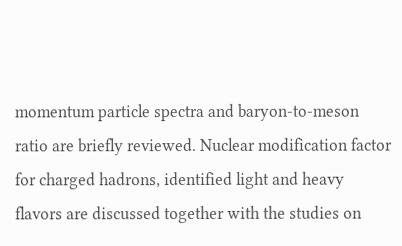momentum particle spectra and baryon-to-meson ratio are briefly reviewed. Nuclear modification factor for charged hadrons, identified light and heavy flavors are discussed together with the studies on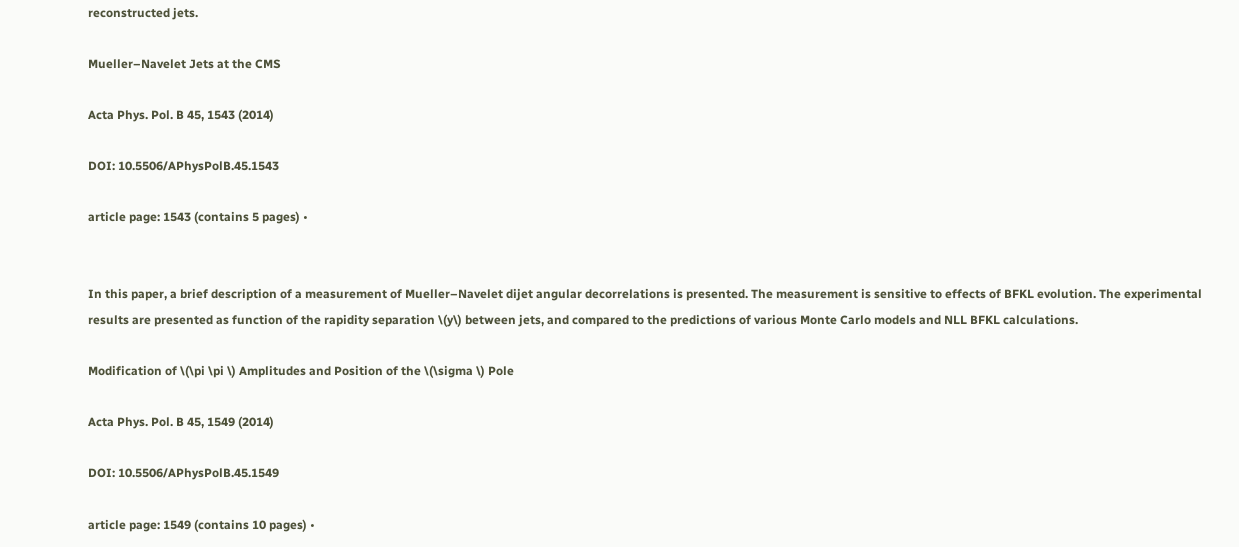reconstructed jets.

Mueller–Navelet Jets at the CMS

Acta Phys. Pol. B 45, 1543 (2014)

DOI: 10.5506/APhysPolB.45.1543

article page: 1543 (contains 5 pages) •


In this paper, a brief description of a measurement of Mueller–Navelet dijet angular decorrelations is presented. The measurement is sensitive to effects of BFKL evolution. The experimental results are presented as function of the rapidity separation \(y\) between jets, and compared to the predictions of various Monte Carlo models and NLL BFKL calculations.

Modification of \(\pi \pi \) Amplitudes and Position of the \(\sigma \) Pole

Acta Phys. Pol. B 45, 1549 (2014)

DOI: 10.5506/APhysPolB.45.1549

article page: 1549 (contains 10 pages) •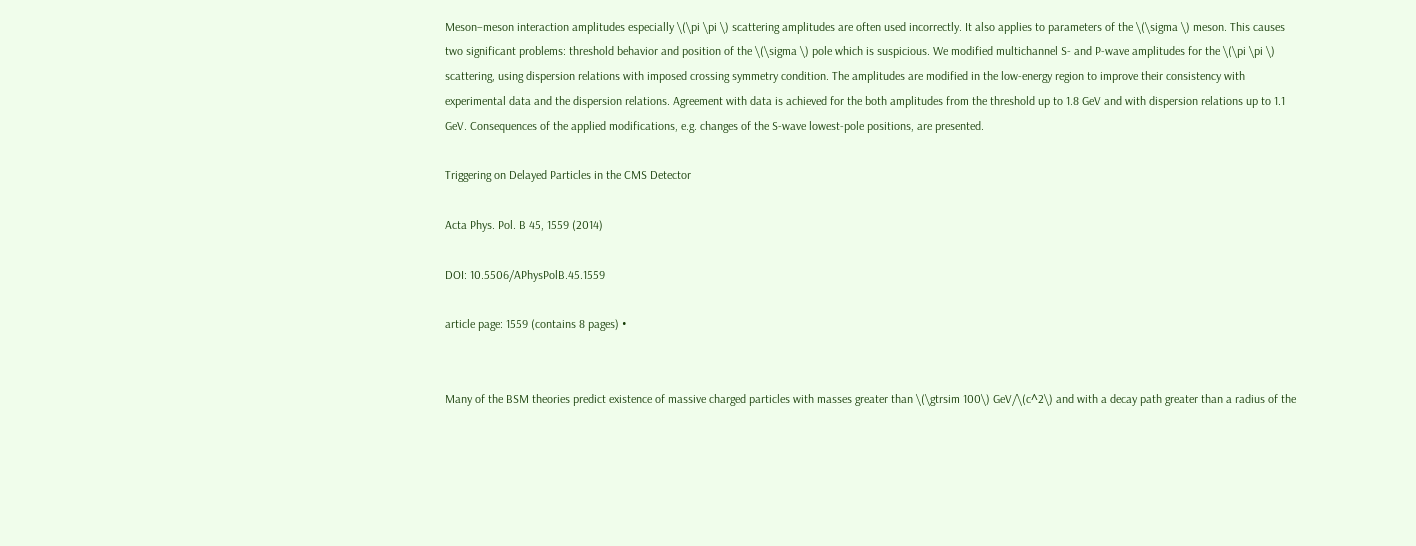Meson–meson interaction amplitudes especially \(\pi \pi \) scattering amplitudes are often used incorrectly. It also applies to parameters of the \(\sigma \) meson. This causes two significant problems: threshold behavior and position of the \(\sigma \) pole which is suspicious. We modified multichannel S- and P-wave amplitudes for the \(\pi \pi \) scattering, using dispersion relations with imposed crossing symmetry condition. The amplitudes are modified in the low-energy region to improve their consistency with experimental data and the dispersion relations. Agreement with data is achieved for the both amplitudes from the threshold up to 1.8 GeV and with dispersion relations up to 1.1 GeV. Consequences of the applied modifications, e.g. changes of the S-wave lowest-pole positions, are presented.

Triggering on Delayed Particles in the CMS Detector

Acta Phys. Pol. B 45, 1559 (2014)

DOI: 10.5506/APhysPolB.45.1559

article page: 1559 (contains 8 pages) •


Many of the BSM theories predict existence of massive charged particles with masses greater than \(\gtrsim 100\) GeV/\(c^2\) and with a decay path greater than a radius of the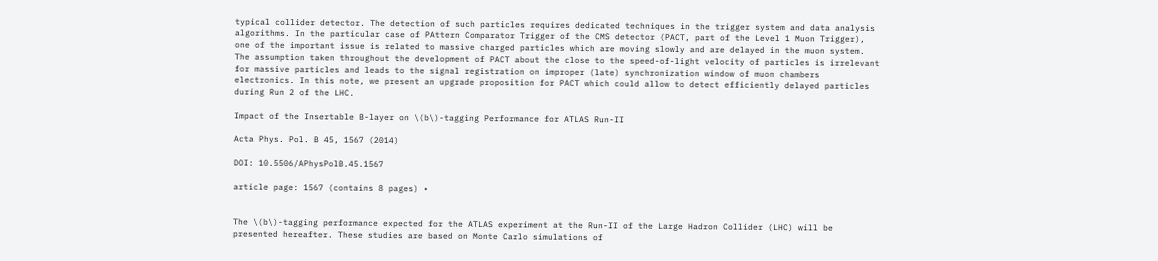typical collider detector. The detection of such particles requires dedicated techniques in the trigger system and data analysis algorithms. In the particular case of PAttern Comparator Trigger of the CMS detector (PACT, part of the Level 1 Muon Trigger), one of the important issue is related to massive charged particles which are moving slowly and are delayed in the muon system. The assumption taken throughout the development of PACT about the close to the speed-of-light velocity of particles is irrelevant for massive particles and leads to the signal registration on improper (late) synchronization window of muon chambers electronics. In this note, we present an upgrade proposition for PACT which could allow to detect efficiently delayed particles during Run 2 of the LHC.

Impact of the Insertable B-layer on \(b\)-tagging Performance for ATLAS Run-II

Acta Phys. Pol. B 45, 1567 (2014)

DOI: 10.5506/APhysPolB.45.1567

article page: 1567 (contains 8 pages) •


The \(b\)-tagging performance expected for the ATLAS experiment at the Run-II of the Large Hadron Collider (LHC) will be presented hereafter. These studies are based on Monte Carlo simulations of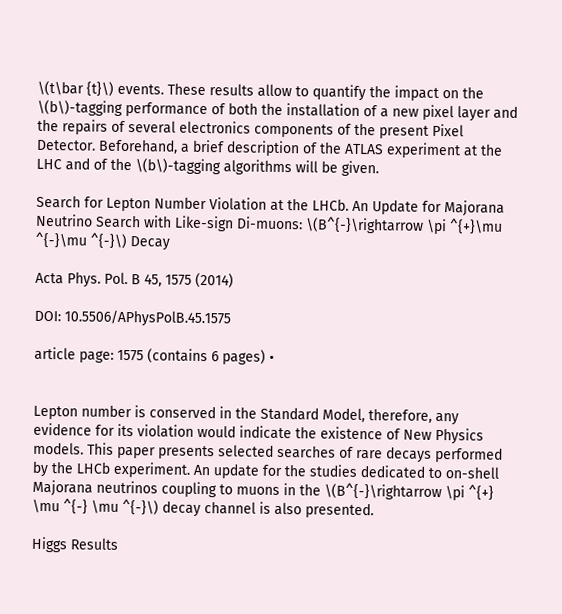\(t\bar {t}\) events. These results allow to quantify the impact on the \(b\)-tagging performance of both the installation of a new pixel layer and the repairs of several electronics components of the present Pixel Detector. Beforehand, a brief description of the ATLAS experiment at the LHC and of the \(b\)-tagging algorithms will be given.

Search for Lepton Number Violation at the LHCb. An Update for Majorana Neutrino Search with Like-sign Di-muons: \(B^{-}\rightarrow \pi ^{+}\mu ^{-}\mu ^{-}\) Decay

Acta Phys. Pol. B 45, 1575 (2014)

DOI: 10.5506/APhysPolB.45.1575

article page: 1575 (contains 6 pages) •


Lepton number is conserved in the Standard Model, therefore, any evidence for its violation would indicate the existence of New Physics models. This paper presents selected searches of rare decays performed by the LHCb experiment. An update for the studies dedicated to on-shell Majorana neutrinos coupling to muons in the \(B^{-}\rightarrow \pi ^{+} \mu ^{-} \mu ^{-}\) decay channel is also presented.

Higgs Results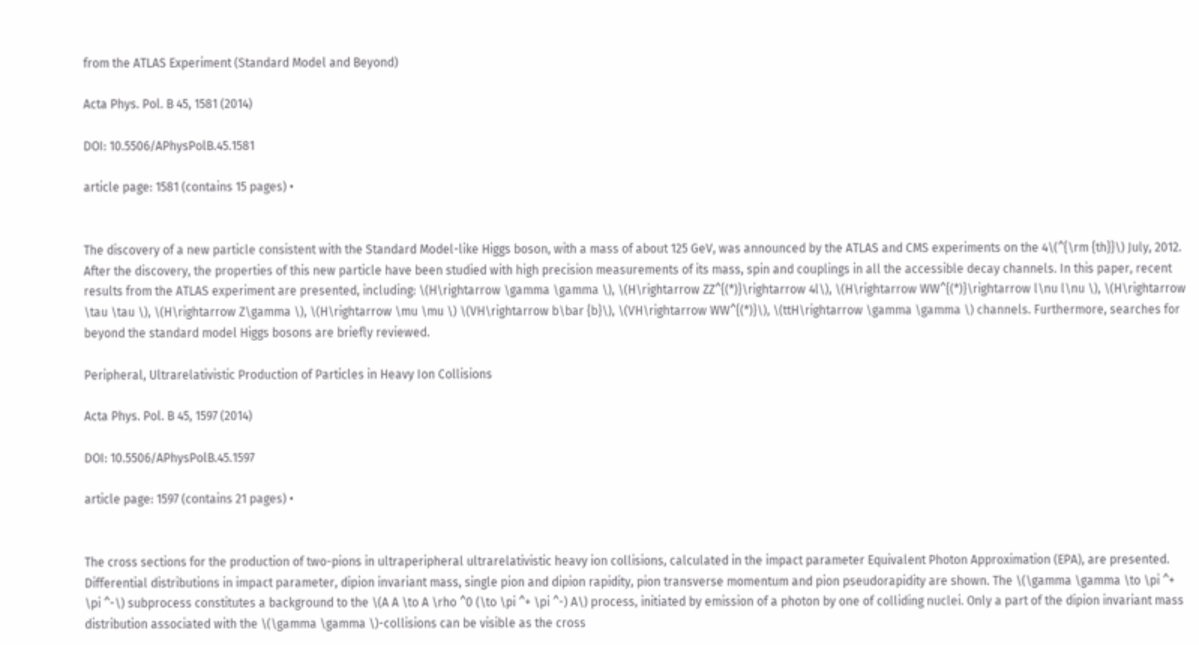from the ATLAS Experiment (Standard Model and Beyond)

Acta Phys. Pol. B 45, 1581 (2014)

DOI: 10.5506/APhysPolB.45.1581

article page: 1581 (contains 15 pages) •


The discovery of a new particle consistent with the Standard Model-like Higgs boson, with a mass of about 125 GeV, was announced by the ATLAS and CMS experiments on the 4\(^{\rm {th}}\) July, 2012. After the discovery, the properties of this new particle have been studied with high precision measurements of its mass, spin and couplings in all the accessible decay channels. In this paper, recent results from the ATLAS experiment are presented, including: \(H\rightarrow \gamma \gamma \), \(H\rightarrow ZZ^{(*)}\rightarrow 4l\), \(H\rightarrow WW^{(*)}\rightarrow l\nu l\nu \), \(H\rightarrow \tau \tau \), \(H\rightarrow Z\gamma \), \(H\rightarrow \mu \mu \) \(VH\rightarrow b\bar {b}\), \(VH\rightarrow WW^{(*)}\), \(ttH\rightarrow \gamma \gamma \) channels. Furthermore, searches for beyond the standard model Higgs bosons are briefly reviewed.

Peripheral, Ultrarelativistic Production of Particles in Heavy Ion Collisions

Acta Phys. Pol. B 45, 1597 (2014)

DOI: 10.5506/APhysPolB.45.1597

article page: 1597 (contains 21 pages) •


The cross sections for the production of two-pions in ultraperipheral ultrarelativistic heavy ion collisions, calculated in the impact parameter Equivalent Photon Approximation (EPA), are presented. Differential distributions in impact parameter, dipion invariant mass, single pion and dipion rapidity, pion transverse momentum and pion pseudorapidity are shown. The \(\gamma \gamma \to \pi ^+ \pi ^-\) subprocess constitutes a background to the \(A A \to A \rho ^0 (\to \pi ^+ \pi ^-) A\) process, initiated by emission of a photon by one of colliding nuclei. Only a part of the dipion invariant mass distribution associated with the \(\gamma \gamma \)-collisions can be visible as the cross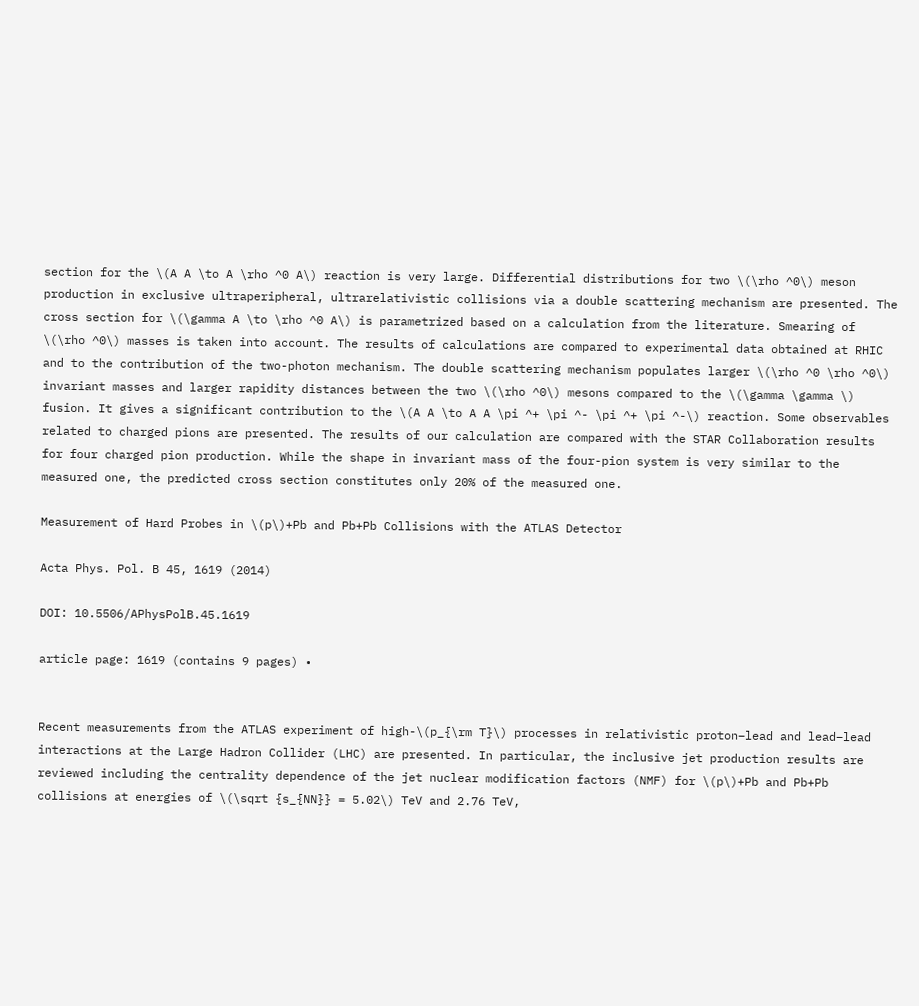section for the \(A A \to A \rho ^0 A\) reaction is very large. Differential distributions for two \(\rho ^0\) meson production in exclusive ultraperipheral, ultrarelativistic collisions via a double scattering mechanism are presented. The cross section for \(\gamma A \to \rho ^0 A\) is parametrized based on a calculation from the literature. Smearing of \(\rho ^0\) masses is taken into account. The results of calculations are compared to experimental data obtained at RHIC and to the contribution of the two-photon mechanism. The double scattering mechanism populates larger \(\rho ^0 \rho ^0\) invariant masses and larger rapidity distances between the two \(\rho ^0\) mesons compared to the \(\gamma \gamma \) fusion. It gives a significant contribution to the \(A A \to A A \pi ^+ \pi ^- \pi ^+ \pi ^-\) reaction. Some observables related to charged pions are presented. The results of our calculation are compared with the STAR Collaboration results for four charged pion production. While the shape in invariant mass of the four-pion system is very similar to the measured one, the predicted cross section constitutes only 20% of the measured one.

Measurement of Hard Probes in \(p\)+Pb and Pb+Pb Collisions with the ATLAS Detector

Acta Phys. Pol. B 45, 1619 (2014)

DOI: 10.5506/APhysPolB.45.1619

article page: 1619 (contains 9 pages) •


Recent measurements from the ATLAS experiment of high-\(p_{\rm T}\) processes in relativistic proton–lead and lead–lead interactions at the Large Hadron Collider (LHC) are presented. In particular, the inclusive jet production results are reviewed including the centrality dependence of the jet nuclear modification factors (NMF) for \(p\)+Pb and Pb+Pb collisions at energies of \(\sqrt {s_{NN}} = 5.02\) TeV and 2.76 TeV,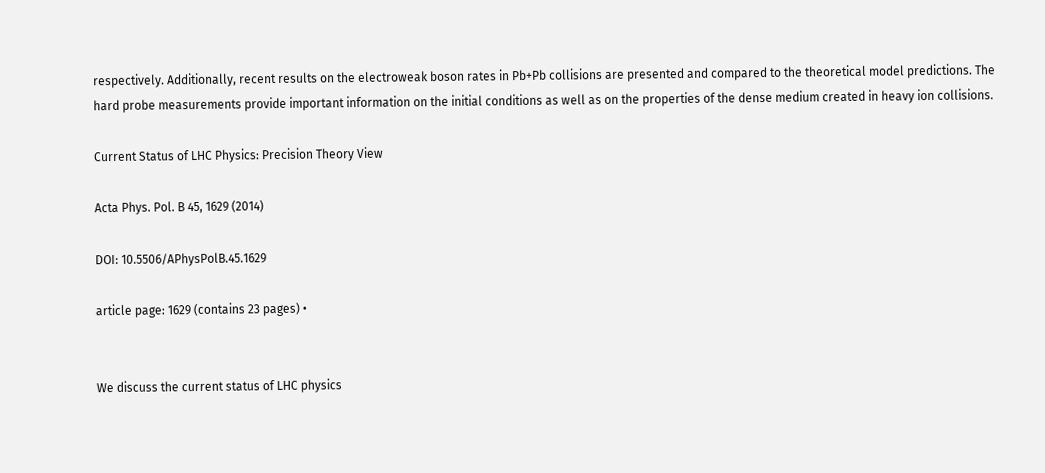respectively. Additionally, recent results on the electroweak boson rates in Pb+Pb collisions are presented and compared to the theoretical model predictions. The hard probe measurements provide important information on the initial conditions as well as on the properties of the dense medium created in heavy ion collisions.

Current Status of LHC Physics: Precision Theory View

Acta Phys. Pol. B 45, 1629 (2014)

DOI: 10.5506/APhysPolB.45.1629

article page: 1629 (contains 23 pages) •


We discuss the current status of LHC physics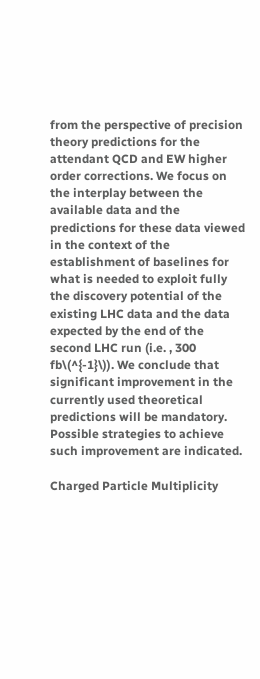from the perspective of precision theory predictions for the attendant QCD and EW higher order corrections. We focus on the interplay between the available data and the predictions for these data viewed in the context of the establishment of baselines for what is needed to exploit fully the discovery potential of the existing LHC data and the data expected by the end of the second LHC run (i.e. , 300 fb\(^{-1}\)). We conclude that significant improvement in the currently used theoretical predictions will be mandatory. Possible strategies to achieve such improvement are indicated.

Charged Particle Multiplicity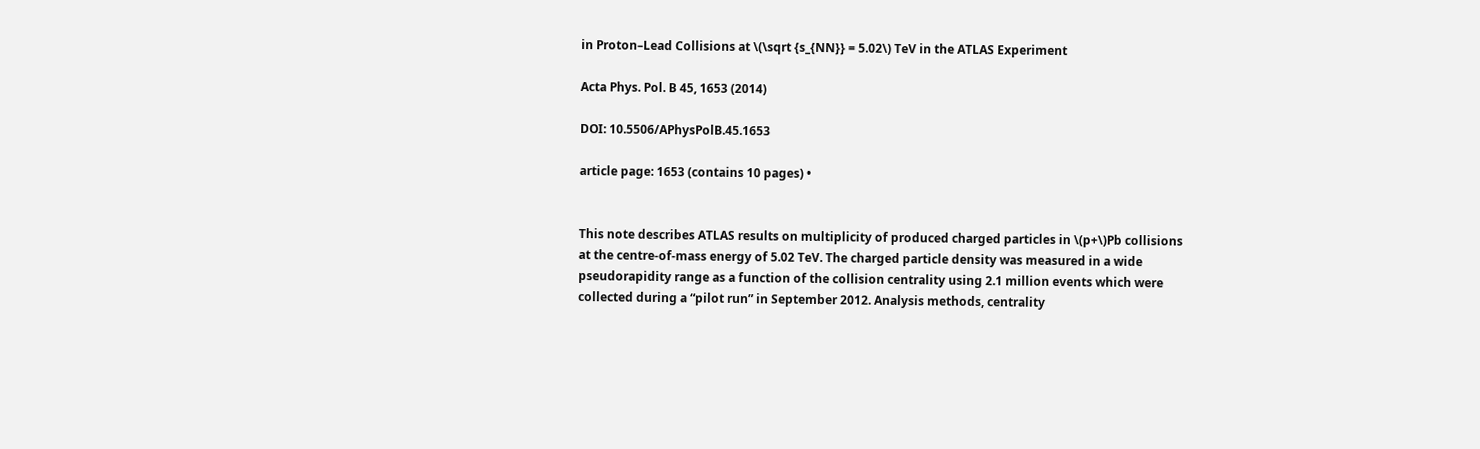in Proton–Lead Collisions at \(\sqrt {s_{NN}} = 5.02\) TeV in the ATLAS Experiment

Acta Phys. Pol. B 45, 1653 (2014)

DOI: 10.5506/APhysPolB.45.1653

article page: 1653 (contains 10 pages) •


This note describes ATLAS results on multiplicity of produced charged particles in \(p+\)Pb collisions at the centre-of-mass energy of 5.02 TeV. The charged particle density was measured in a wide pseudorapidity range as a function of the collision centrality using 2.1 million events which were collected during a “pilot run” in September 2012. Analysis methods, centrality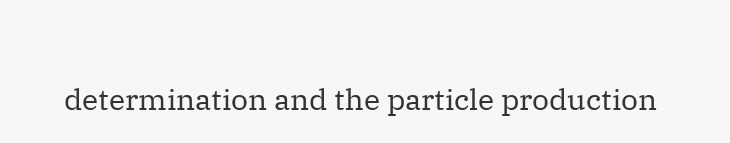determination and the particle production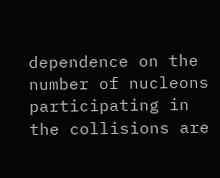dependence on the number of nucleons participating in the collisions are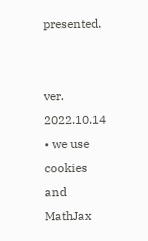presented.


ver. 2022.10.14 • we use cookies and MathJax